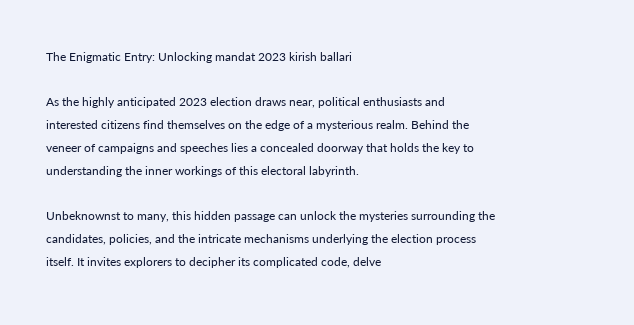The Enigmatic Entry: Unlocking mandat 2023 kirish ballari

As the highly anticipated 2023 election draws near, political enthusiasts and interested citizens find themselves on the edge of a mysterious realm. Behind the veneer of campaigns and speeches lies a concealed doorway that holds the key to understanding the inner workings of this electoral labyrinth.

Unbeknownst to many, this hidden passage can unlock the mysteries surrounding the candidates, policies, and the intricate mechanisms underlying the election process itself. It invites explorers to decipher its complicated code, delve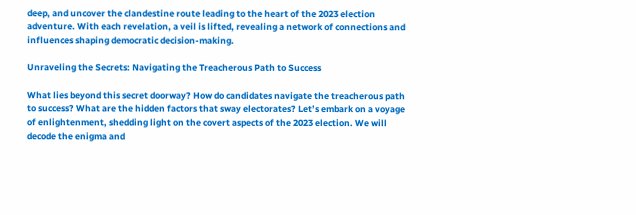deep, and uncover the clandestine route leading to the heart of the 2023 election adventure. With each revelation, a veil is lifted, revealing a network of connections and influences shaping democratic decision-making.

Unraveling the Secrets: Navigating the Treacherous Path to Success

What lies beyond this secret doorway? How do candidates navigate the treacherous path to success? What are the hidden factors that sway electorates? Let’s embark on a voyage of enlightenment, shedding light on the covert aspects of the 2023 election. We will decode the enigma and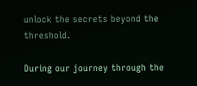unlock the secrets beyond the threshold.

During our journey through the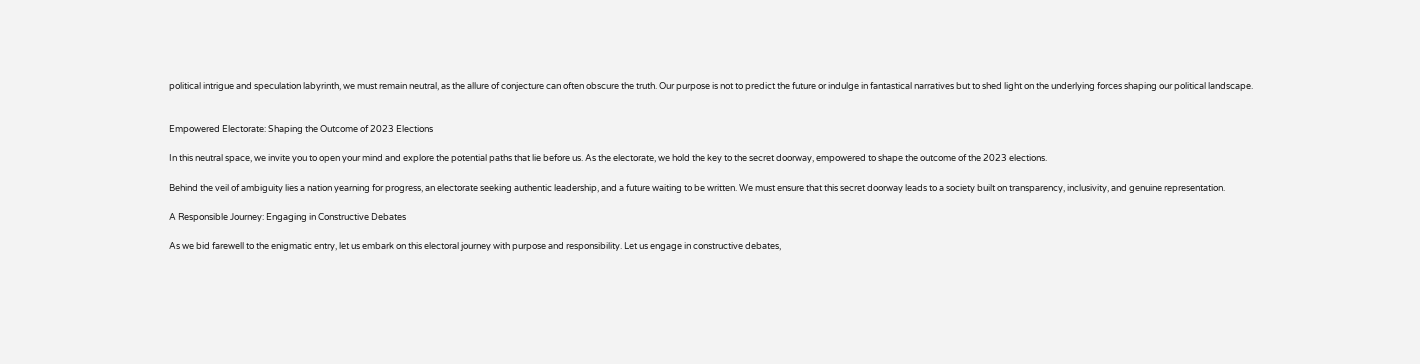political intrigue and speculation labyrinth, we must remain neutral, as the allure of conjecture can often obscure the truth. Our purpose is not to predict the future or indulge in fantastical narratives but to shed light on the underlying forces shaping our political landscape.


Empowered Electorate: Shaping the Outcome of 2023 Elections

In this neutral space, we invite you to open your mind and explore the potential paths that lie before us. As the electorate, we hold the key to the secret doorway, empowered to shape the outcome of the 2023 elections.

Behind the veil of ambiguity lies a nation yearning for progress, an electorate seeking authentic leadership, and a future waiting to be written. We must ensure that this secret doorway leads to a society built on transparency, inclusivity, and genuine representation.

A Responsible Journey: Engaging in Constructive Debates

As we bid farewell to the enigmatic entry, let us embark on this electoral journey with purpose and responsibility. Let us engage in constructive debates,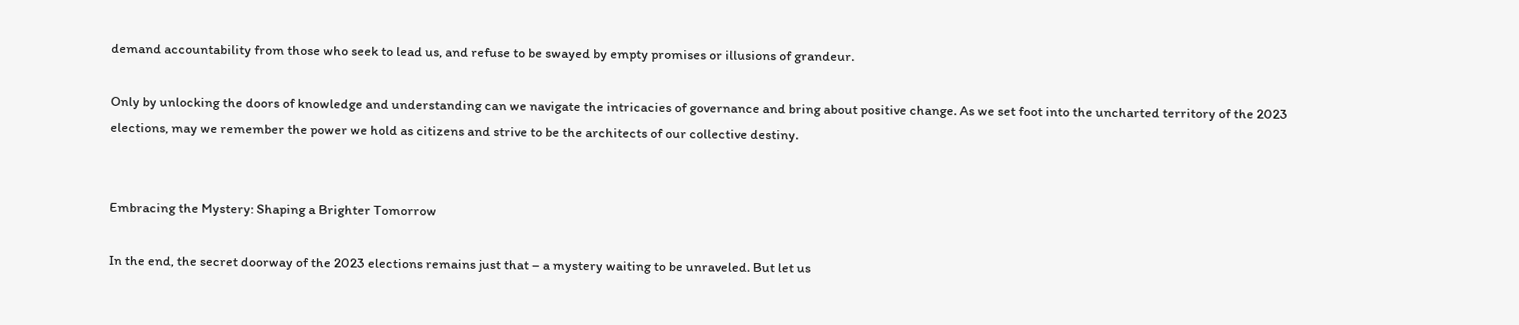demand accountability from those who seek to lead us, and refuse to be swayed by empty promises or illusions of grandeur.

Only by unlocking the doors of knowledge and understanding can we navigate the intricacies of governance and bring about positive change. As we set foot into the uncharted territory of the 2023 elections, may we remember the power we hold as citizens and strive to be the architects of our collective destiny.


Embracing the Mystery: Shaping a Brighter Tomorrow

In the end, the secret doorway of the 2023 elections remains just that – a mystery waiting to be unraveled. But let us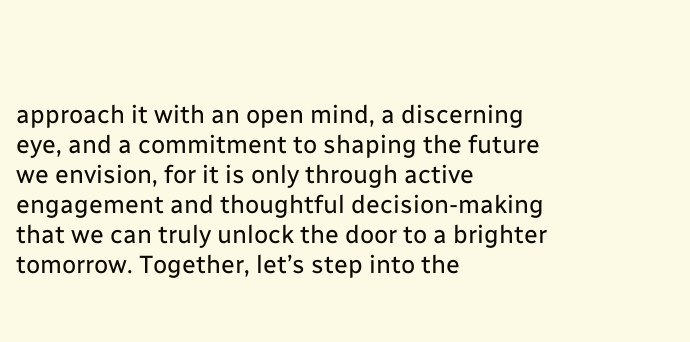approach it with an open mind, a discerning eye, and a commitment to shaping the future we envision, for it is only through active engagement and thoughtful decision-making that we can truly unlock the door to a brighter tomorrow. Together, let’s step into the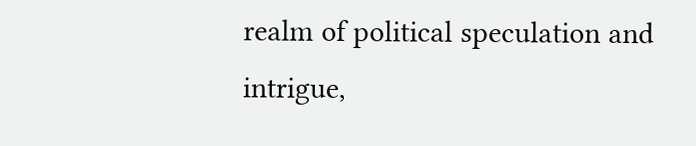realm of political speculation and intrigue,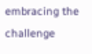embracing the challenge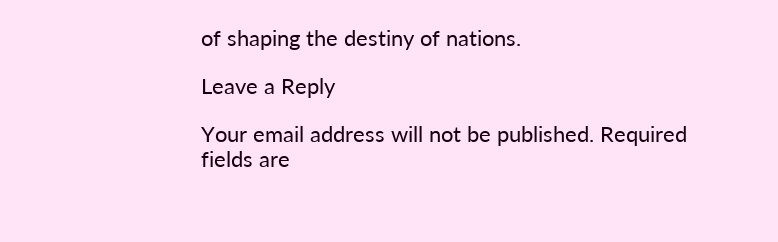of shaping the destiny of nations.

Leave a Reply

Your email address will not be published. Required fields are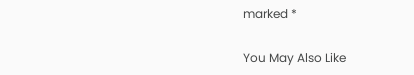marked *

You May Also Like